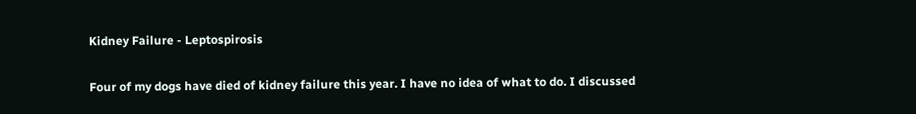Kidney Failure - Leptospirosis

Four of my dogs have died of kidney failure this year. I have no idea of what to do. I discussed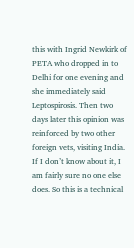this with Ingrid Newkirk of PETA who dropped in to Delhi for one evening and she immediately said Leptospirosis. Then two days later this opinion was reinforced by two other foreign vets, visiting India. If I don’t know about it, I am fairly sure no one else does. So this is a technical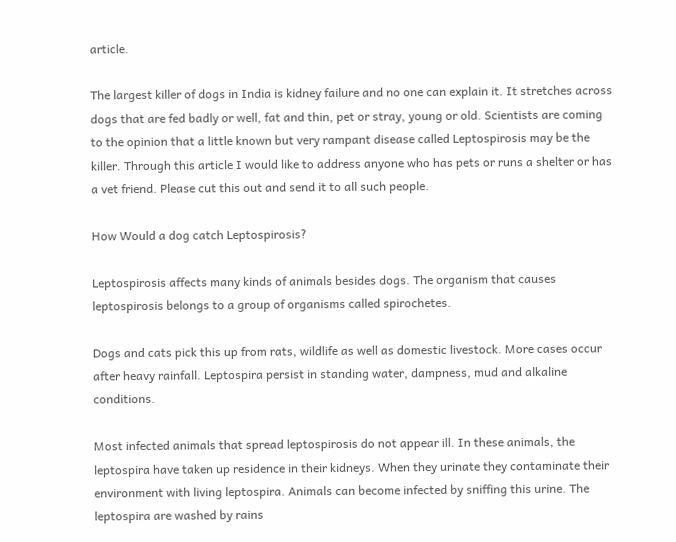article.

The largest killer of dogs in India is kidney failure and no one can explain it. It stretches across dogs that are fed badly or well, fat and thin, pet or stray, young or old. Scientists are coming to the opinion that a little known but very rampant disease called Leptospirosis may be the killer. Through this article I would like to address anyone who has pets or runs a shelter or has a vet friend. Please cut this out and send it to all such people.

How Would a dog catch Leptospirosis?

Leptospirosis affects many kinds of animals besides dogs. The organism that causes leptospirosis belongs to a group of organisms called spirochetes.

Dogs and cats pick this up from rats, wildlife as well as domestic livestock. More cases occur after heavy rainfall. Leptospira persist in standing water, dampness, mud and alkaline conditions.

Most infected animals that spread leptospirosis do not appear ill. In these animals, the leptospira have taken up residence in their kidneys. When they urinate they contaminate their environment with living leptospira. Animals can become infected by sniffing this urine. The leptospira are washed by rains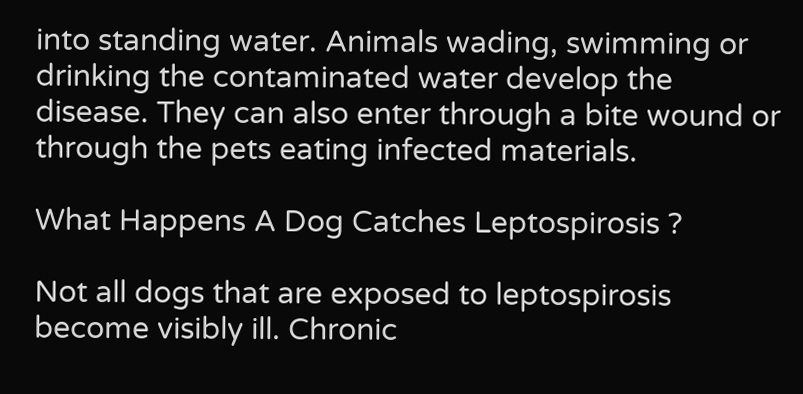into standing water. Animals wading, swimming or drinking the contaminated water develop the disease. They can also enter through a bite wound or through the pets eating infected materials.

What Happens A Dog Catches Leptospirosis ?

Not all dogs that are exposed to leptospirosis become visibly ill. Chronic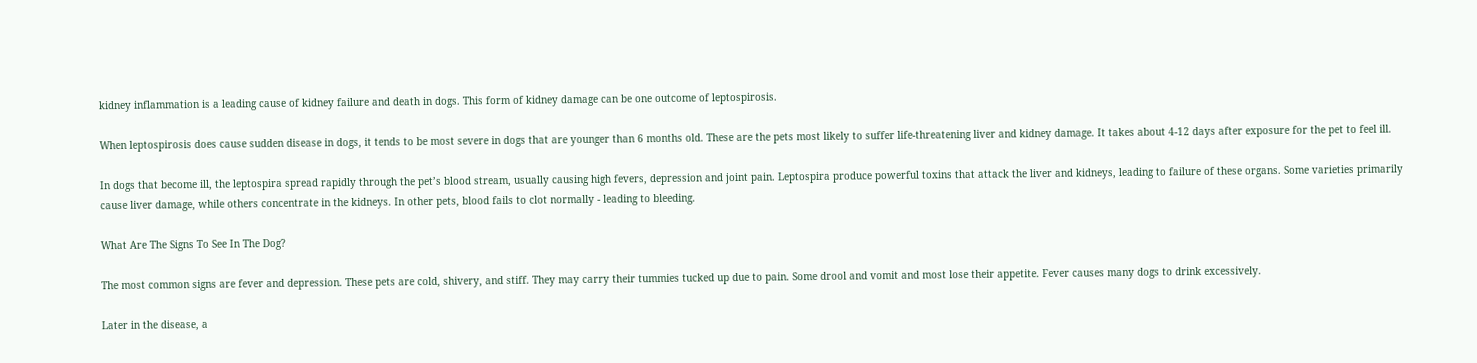kidney inflammation is a leading cause of kidney failure and death in dogs. This form of kidney damage can be one outcome of leptospirosis.

When leptospirosis does cause sudden disease in dogs, it tends to be most severe in dogs that are younger than 6 months old. These are the pets most likely to suffer life-threatening liver and kidney damage. It takes about 4-12 days after exposure for the pet to feel ill.

In dogs that become ill, the leptospira spread rapidly through the pet’s blood stream, usually causing high fevers, depression and joint pain. Leptospira produce powerful toxins that attack the liver and kidneys, leading to failure of these organs. Some varieties primarily cause liver damage, while others concentrate in the kidneys. In other pets, blood fails to clot normally - leading to bleeding.

What Are The Signs To See In The Dog?

The most common signs are fever and depression. These pets are cold, shivery, and stiff. They may carry their tummies tucked up due to pain. Some drool and vomit and most lose their appetite. Fever causes many dogs to drink excessively.

Later in the disease, a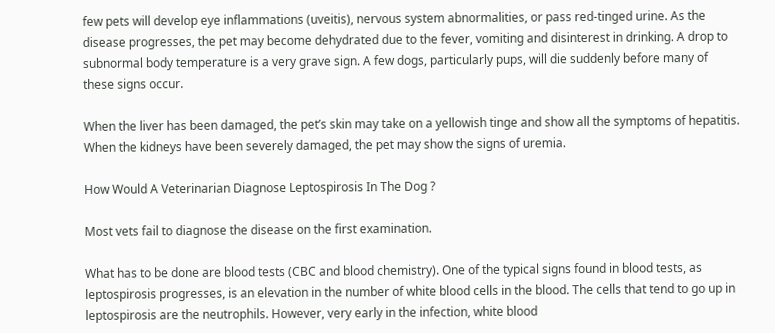few pets will develop eye inflammations (uveitis), nervous system abnormalities, or pass red-tinged urine. As the disease progresses, the pet may become dehydrated due to the fever, vomiting and disinterest in drinking. A drop to subnormal body temperature is a very grave sign. A few dogs, particularly pups, will die suddenly before many of these signs occur.

When the liver has been damaged, the pet’s skin may take on a yellowish tinge and show all the symptoms of hepatitis. When the kidneys have been severely damaged, the pet may show the signs of uremia.

How Would A Veterinarian Diagnose Leptospirosis In The Dog ?

Most vets fail to diagnose the disease on the first examination.

What has to be done are blood tests (CBC and blood chemistry). One of the typical signs found in blood tests, as leptospirosis progresses, is an elevation in the number of white blood cells in the blood. The cells that tend to go up in leptospirosis are the neutrophils. However, very early in the infection, white blood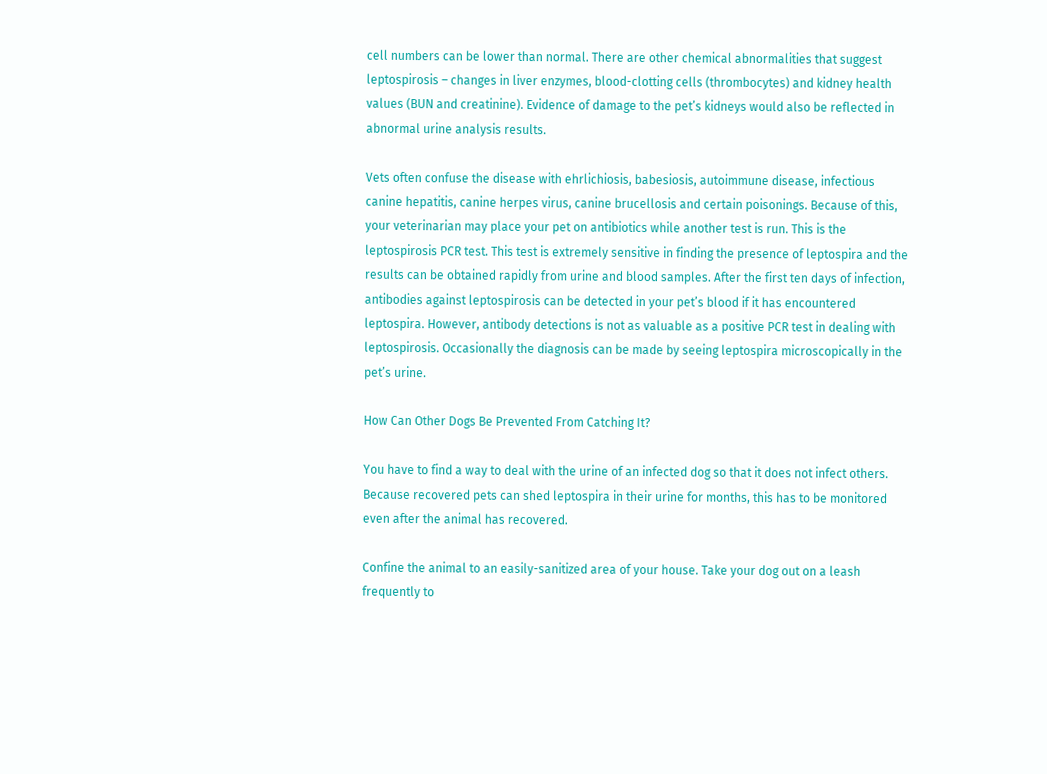cell numbers can be lower than normal. There are other chemical abnormalities that suggest leptospirosis – changes in liver enzymes, blood-clotting cells (thrombocytes) and kidney health values (BUN and creatinine). Evidence of damage to the pet’s kidneys would also be reflected in abnormal urine analysis results.

Vets often confuse the disease with ehrlichiosis, babesiosis, autoimmune disease, infectious canine hepatitis, canine herpes virus, canine brucellosis and certain poisonings. Because of this, your veterinarian may place your pet on antibiotics while another test is run. This is the leptospirosis PCR test. This test is extremely sensitive in finding the presence of leptospira and the results can be obtained rapidly from urine and blood samples. After the first ten days of infection, antibodies against leptospirosis can be detected in your pet’s blood if it has encountered leptospira. However, antibody detections is not as valuable as a positive PCR test in dealing with leptospirosis. Occasionally the diagnosis can be made by seeing leptospira microscopically in the pet’s urine.

How Can Other Dogs Be Prevented From Catching It?

You have to find a way to deal with the urine of an infected dog so that it does not infect others. Because recovered pets can shed leptospira in their urine for months, this has to be monitored even after the animal has recovered.

Confine the animal to an easily-sanitized area of your house. Take your dog out on a leash frequently to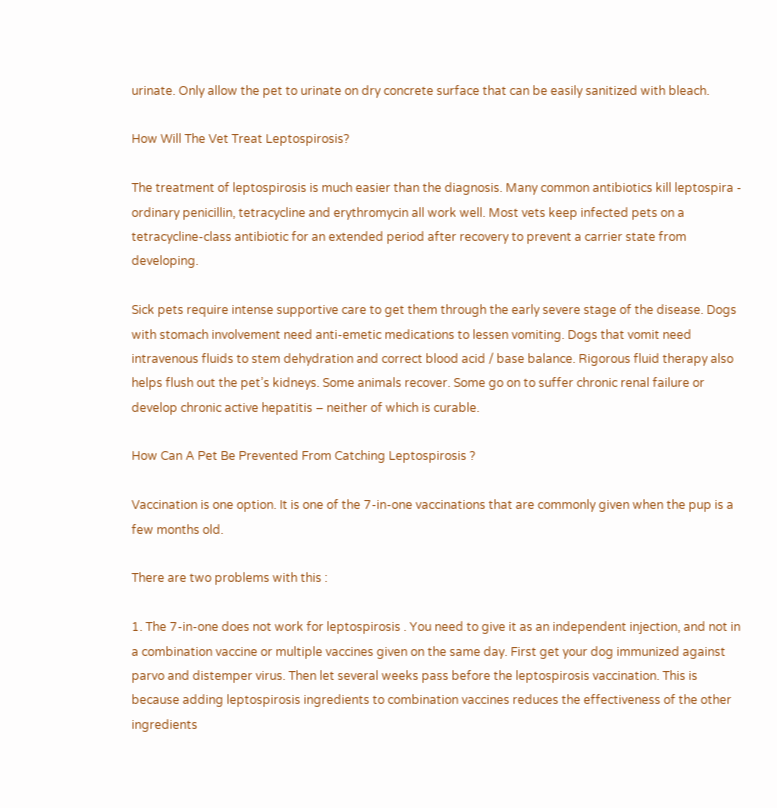urinate. Only allow the pet to urinate on dry concrete surface that can be easily sanitized with bleach.

How Will The Vet Treat Leptospirosis?

The treatment of leptospirosis is much easier than the diagnosis. Many common antibiotics kill leptospira - ordinary penicillin, tetracycline and erythromycin all work well. Most vets keep infected pets on a tetracycline-class antibiotic for an extended period after recovery to prevent a carrier state from developing.

Sick pets require intense supportive care to get them through the early severe stage of the disease. Dogs with stomach involvement need anti-emetic medications to lessen vomiting. Dogs that vomit need intravenous fluids to stem dehydration and correct blood acid / base balance. Rigorous fluid therapy also helps flush out the pet’s kidneys. Some animals recover. Some go on to suffer chronic renal failure or develop chronic active hepatitis – neither of which is curable.

How Can A Pet Be Prevented From Catching Leptospirosis ?

Vaccination is one option. It is one of the 7-in-one vaccinations that are commonly given when the pup is a few months old.

There are two problems with this :

1. The 7-in-one does not work for leptospirosis . You need to give it as an independent injection, and not in a combination vaccine or multiple vaccines given on the same day. First get your dog immunized against parvo and distemper virus. Then let several weeks pass before the leptospirosis vaccination. This is because adding leptospirosis ingredients to combination vaccines reduces the effectiveness of the other ingredients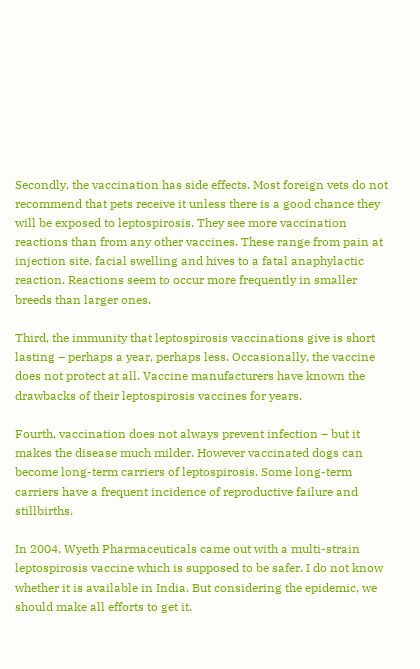Secondly, the vaccination has side effects. Most foreign vets do not recommend that pets receive it unless there is a good chance they will be exposed to leptospirosis. They see more vaccination reactions than from any other vaccines. These range from pain at injection site, facial swelling and hives to a fatal anaphylactic reaction. Reactions seem to occur more frequently in smaller breeds than larger ones.

Third, the immunity that leptospirosis vaccinations give is short lasting – perhaps a year, perhaps less. Occasionally, the vaccine does not protect at all. Vaccine manufacturers have known the drawbacks of their leptospirosis vaccines for years.

Fourth, vaccination does not always prevent infection – but it makes the disease much milder. However vaccinated dogs can become long-term carriers of leptospirosis. Some long-term carriers have a frequent incidence of reproductive failure and stillbirths.

In 2004, Wyeth Pharmaceuticals came out with a multi-strain leptospirosis vaccine which is supposed to be safer. I do not know whether it is available in India. But considering the epidemic, we should make all efforts to get it.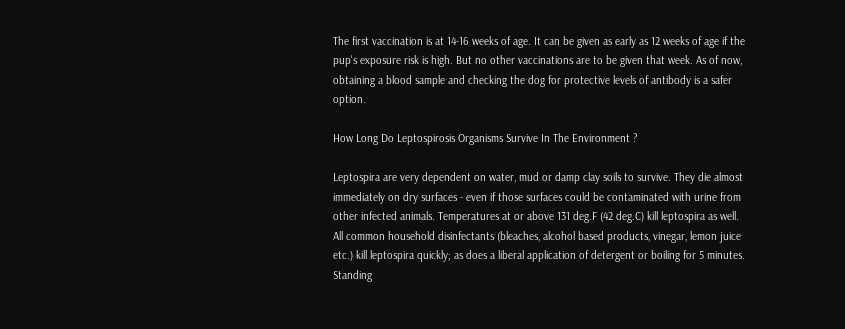The first vaccination is at 14-16 weeks of age. It can be given as early as 12 weeks of age if the pup's exposure risk is high. But no other vaccinations are to be given that week. As of now, obtaining a blood sample and checking the dog for protective levels of antibody is a safer option.

How Long Do Leptospirosis Organisms Survive In The Environment ?

Leptospira are very dependent on water, mud or damp clay soils to survive. They die almost immediately on dry surfaces - even if those surfaces could be contaminated with urine from other infected animals. Temperatures at or above 131 deg.F (42 deg.C) kill leptospira as well. All common household disinfectants (bleaches, alcohol based products, vinegar, lemon juice etc.) kill leptospira quickly; as does a liberal application of detergent or boiling for 5 minutes. Standing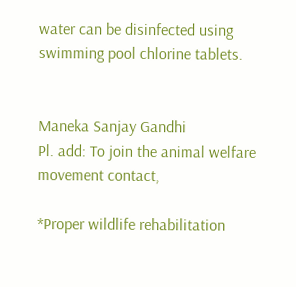water can be disinfected using swimming pool chlorine tablets.


Maneka Sanjay Gandhi
Pl. add: To join the animal welfare movement contact,

*Proper wildlife rehabilitation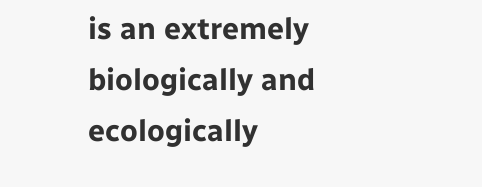is an extremely biologically and ecologically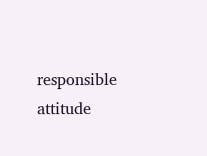responsible attitude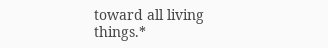toward all living things.*